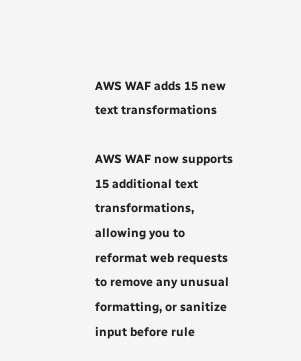AWS WAF adds 15 new text transformations

AWS WAF now supports 15 additional text transformations, allowing you to reformat web requests to remove any unusual formatting, or sanitize input before rule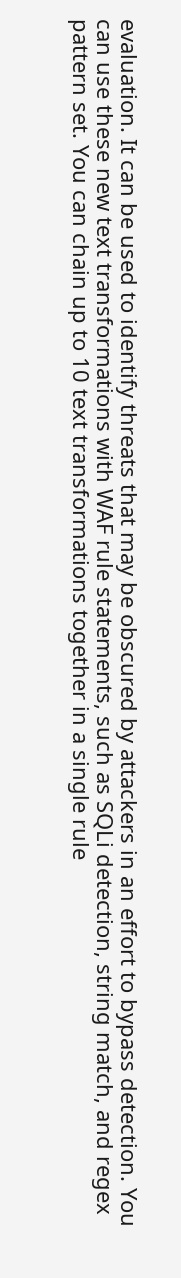evaluation. It can be used to identify threats that may be obscured by attackers in an effort to bypass detection. You can use these new text transformations with WAF rule statements, such as SQLi detection, string match, and regex pattern set. You can chain up to 10 text transformations together in a single rule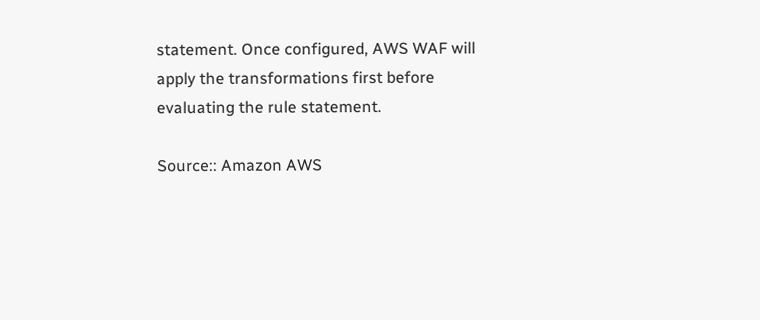statement. Once configured, AWS WAF will apply the transformations first before evaluating the rule statement.

Source:: Amazon AWS